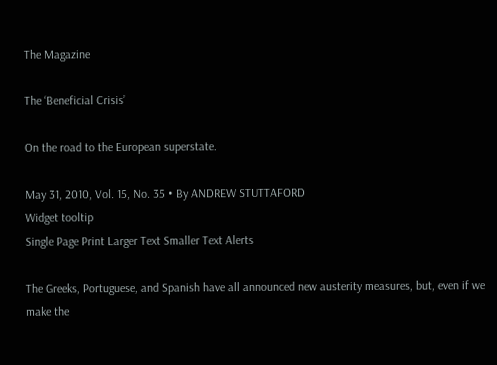The Magazine

The ‘Beneficial Crisis’

On the road to the European superstate.

May 31, 2010, Vol. 15, No. 35 • By ANDREW STUTTAFORD
Widget tooltip
Single Page Print Larger Text Smaller Text Alerts

The Greeks, Portuguese, and Spanish have all announced new austerity measures, but, even if we make the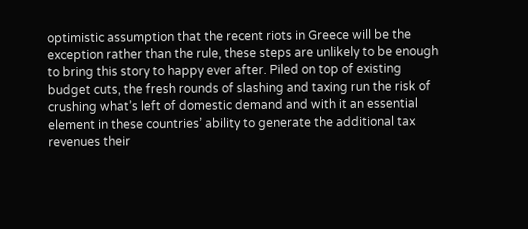optimistic assumption that the recent riots in Greece will be the exception rather than the rule, these steps are unlikely to be enough to bring this story to happy ever after. Piled on top of existing budget cuts, the fresh rounds of slashing and taxing run the risk of crushing what’s left of domestic demand and with it an essential element in these countries’ ability to generate the additional tax revenues their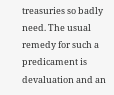treasuries so badly need. The usual remedy for such a predicament is devaluation and an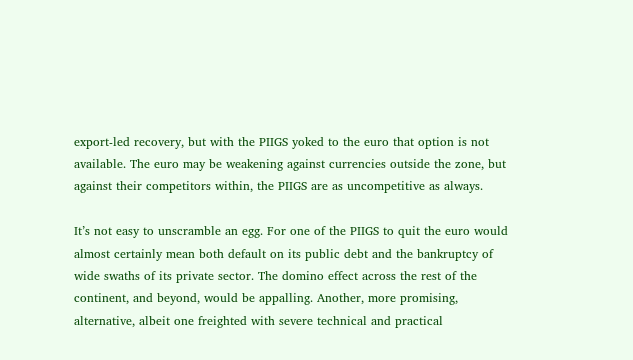export-led recovery, but with the PIIGS yoked to the euro that option is not available. The euro may be weakening against currencies outside the zone, but against their competitors within, the PIIGS are as uncompetitive as always.

It’s not easy to unscramble an egg. For one of the PIIGS to quit the euro would almost certainly mean both default on its public debt and the bankruptcy of wide swaths of its private sector. The domino effect across the rest of the continent, and beyond, would be appalling. Another, more promising, alternative, albeit one freighted with severe technical and practical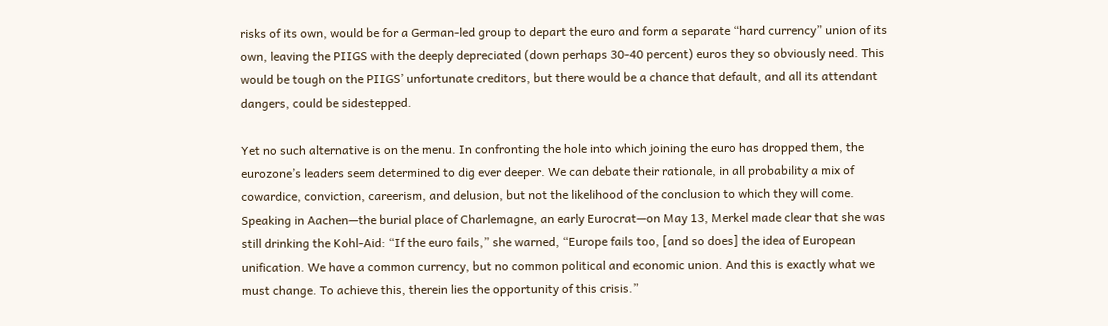risks of its own, would be for a German-led group to depart the euro and form a separate “hard currency” union of its own, leaving the PIIGS with the deeply depreciated (down perhaps 30-40 percent) euros they so obviously need. This would be tough on the PIIGS’ unfortunate creditors, but there would be a chance that default, and all its attendant dangers, could be sidestepped.

Yet no such alternative is on the menu. In confronting the hole into which joining the euro has dropped them, the eurozone’s leaders seem determined to dig ever deeper. We can debate their rationale, in all probability a mix of cowardice, conviction, careerism, and delusion, but not the likelihood of the conclusion to which they will come. Speaking in Aachen—the burial place of Charlemagne, an early Eurocrat—on May 13, Merkel made clear that she was still drinking the Kohl-Aid: “If the euro fails,” she warned, “Europe fails too, [and so does] the idea of European unification. We have a common currency, but no common political and economic union. And this is exactly what we must change. To achieve this, therein lies the opportunity of this crisis.”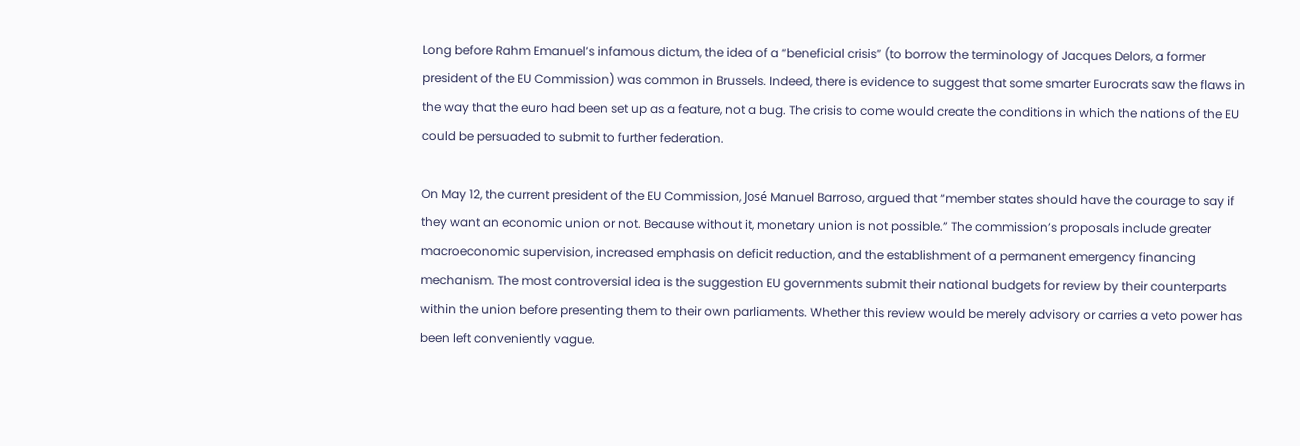Long before Rahm Emanuel’s infamous dictum, the idea of a “beneficial crisis” (to borrow the terminology of Jacques Delors, a former president of the EU Commission) was common in Brussels. Indeed, there is evidence to suggest that some smarter Eurocrats saw the flaws in the way that the euro had been set up as a feature, not a bug. The crisis to come would create the conditions in which the nations of the EU could be persuaded to submit to further federation.

On May 12, the current president of the EU Commission, José Manuel Barroso, argued that “member states should have the courage to say if they want an economic union or not. Because without it, monetary union is not possible.” The commission’s proposals include greater macroeconomic supervision, increased emphasis on deficit reduction, and the establishment of a permanent emergency financing mechanism. The most controversial idea is the suggestion EU governments submit their national budgets for review by their counterparts within the union before presenting them to their own parliaments. Whether this review would be merely advisory or carries a veto power has been left conveniently vague.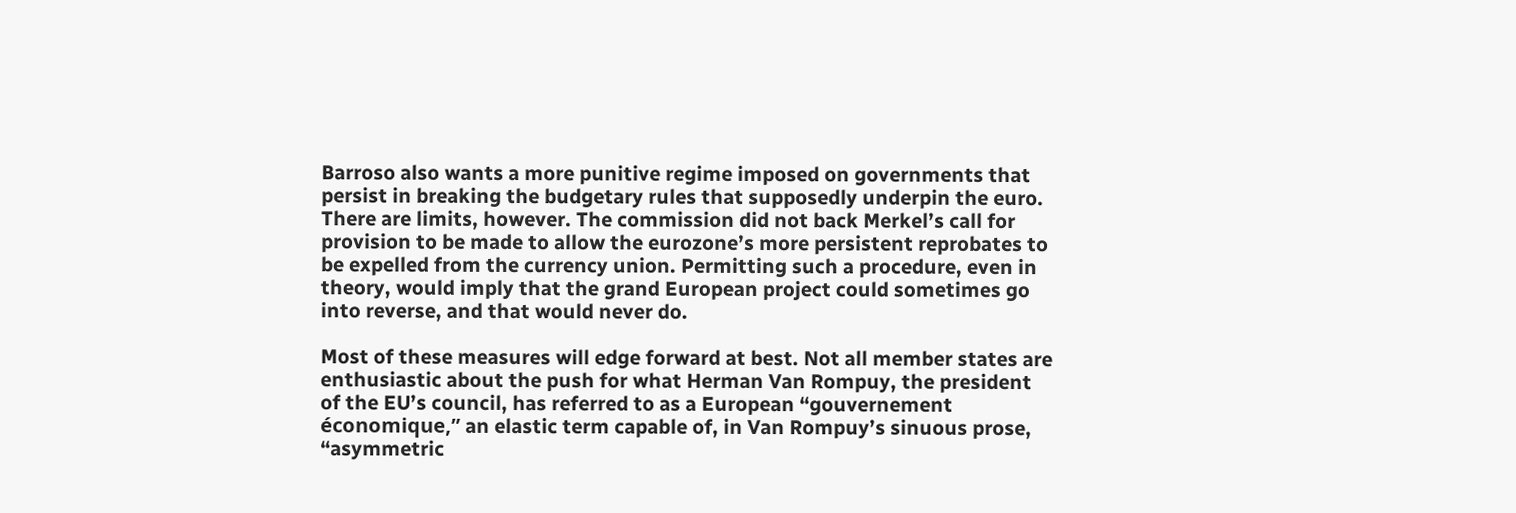Barroso also wants a more punitive regime imposed on governments that persist in breaking the budgetary rules that supposedly underpin the euro. There are limits, however. The commission did not back Merkel’s call for provision to be made to allow the eurozone’s more persistent reprobates to be expelled from the currency union. Permitting such a procedure, even in theory, would imply that the grand European project could sometimes go into reverse, and that would never do.

Most of these measures will edge forward at best. Not all member states are enthusiastic about the push for what Herman Van Rompuy, the president of the EU’s council, has referred to as a European “gouvernement économique,” an elastic term capable of, in Van Rompuy’s sinuous prose, “asymmetric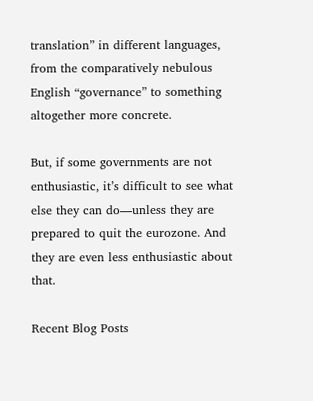translation” in different languages, from the comparatively nebulous English “governance” to something altogether more concrete.

But, if some governments are not enthusiastic, it’s difficult to see what else they can do—unless they are prepared to quit the eurozone. And they are even less enthusiastic about that.

Recent Blog Posts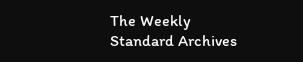The Weekly Standard Archives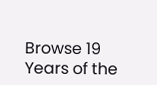Browse 19 Years of the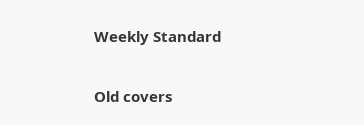Weekly Standard

Old covers